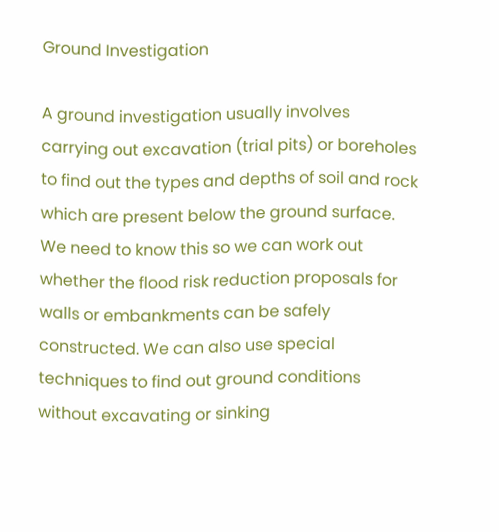Ground Investigation

A ground investigation usually involves carrying out excavation (trial pits) or boreholes to find out the types and depths of soil and rock which are present below the ground surface. We need to know this so we can work out whether the flood risk reduction proposals for walls or embankments can be safely constructed. We can also use special techniques to find out ground conditions without excavating or sinking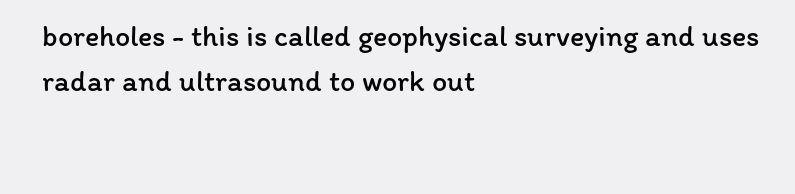boreholes - this is called geophysical surveying and uses radar and ultrasound to work out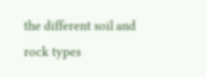the different soil and rock types